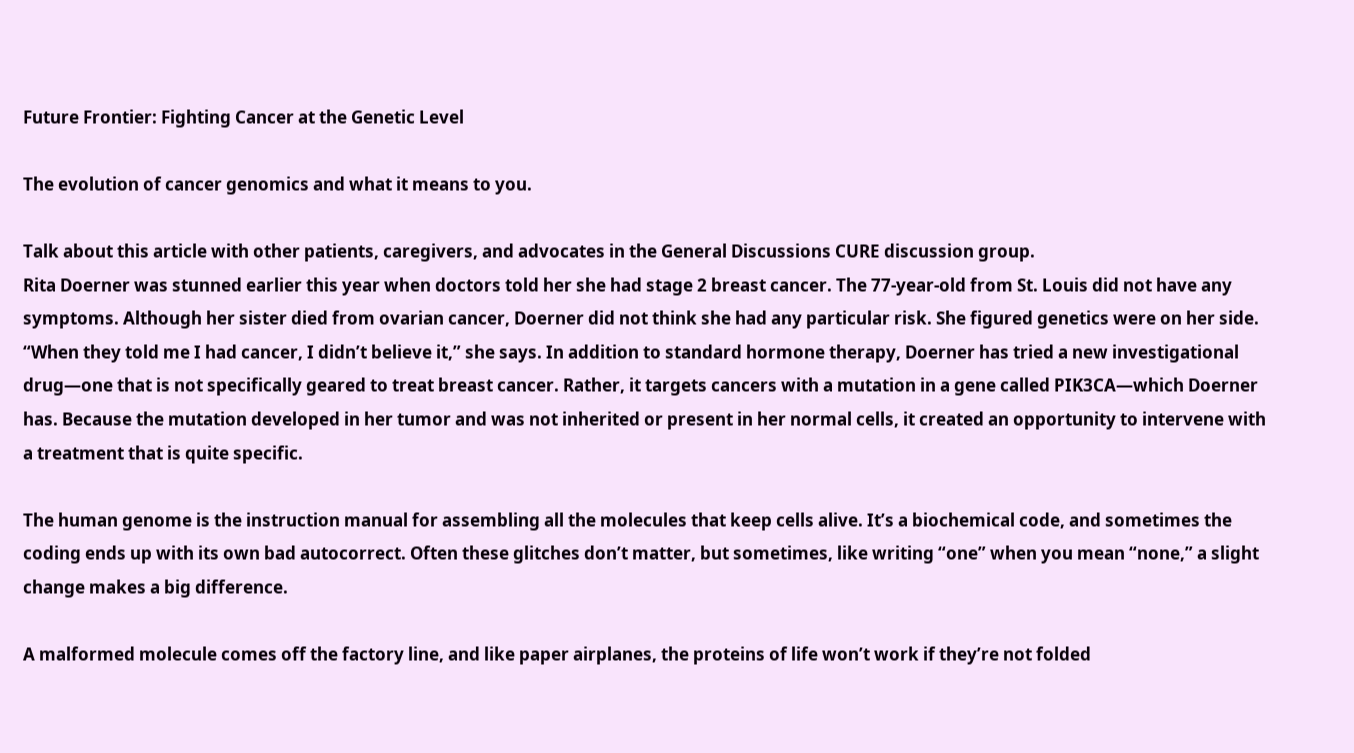Future Frontier: Fighting Cancer at the Genetic Level

The evolution of cancer genomics and what it means to you.

Talk about this article with other patients, caregivers, and advocates in the General Discussions CURE discussion group.
Rita Doerner was stunned earlier this year when doctors told her she had stage 2 breast cancer. The 77-year-old from St. Louis did not have any symptoms. Although her sister died from ovarian cancer, Doerner did not think she had any particular risk. She figured genetics were on her side. “When they told me I had cancer, I didn’t believe it,” she says. In addition to standard hormone therapy, Doerner has tried a new investigational drug—one that is not specifically geared to treat breast cancer. Rather, it targets cancers with a mutation in a gene called PIK3CA—which Doerner has. Because the mutation developed in her tumor and was not inherited or present in her normal cells, it created an opportunity to intervene with a treatment that is quite specific.

The human genome is the instruction manual for assembling all the molecules that keep cells alive. It’s a biochemical code, and sometimes the coding ends up with its own bad autocorrect. Often these glitches don’t matter, but sometimes, like writing “one” when you mean “none,” a slight change makes a big difference.

A malformed molecule comes off the factory line, and like paper airplanes, the proteins of life won’t work if they’re not folded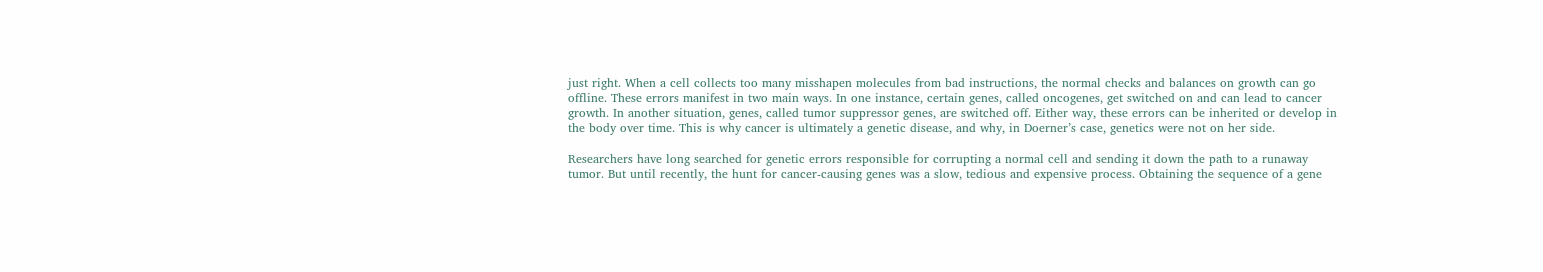just right. When a cell collects too many misshapen molecules from bad instructions, the normal checks and balances on growth can go offline. These errors manifest in two main ways. In one instance, certain genes, called oncogenes, get switched on and can lead to cancer growth. In another situation, genes, called tumor suppressor genes, are switched off. Either way, these errors can be inherited or develop in the body over time. This is why cancer is ultimately a genetic disease, and why, in Doerner’s case, genetics were not on her side.

Researchers have long searched for genetic errors responsible for corrupting a normal cell and sending it down the path to a runaway tumor. But until recently, the hunt for cancer-causing genes was a slow, tedious and expensive process. Obtaining the sequence of a gene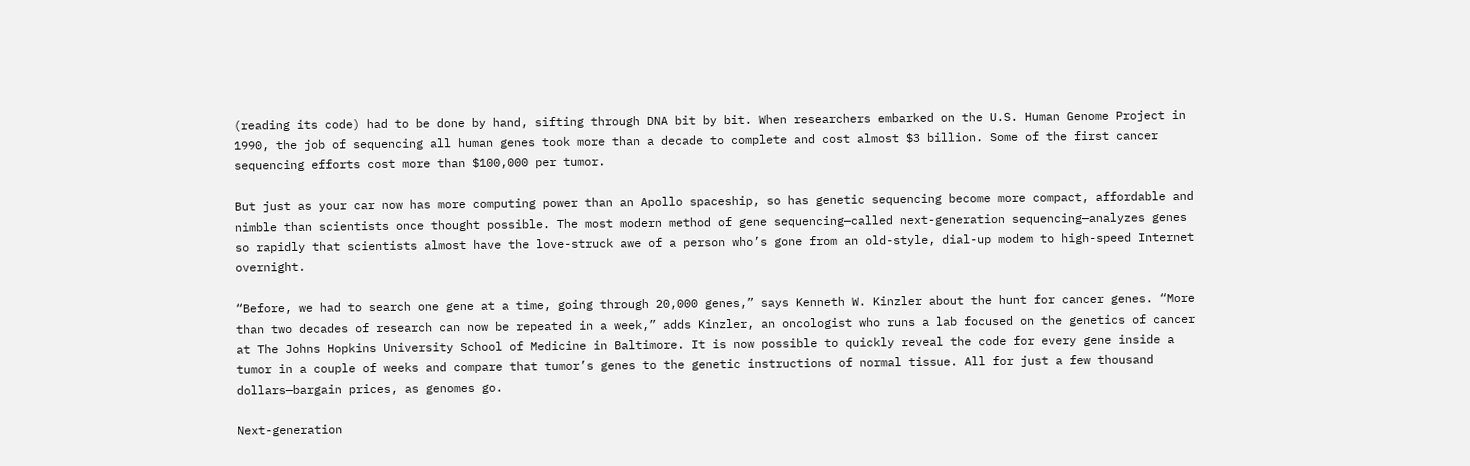(reading its code) had to be done by hand, sifting through DNA bit by bit. When researchers embarked on the U.S. Human Genome Project in 1990, the job of sequencing all human genes took more than a decade to complete and cost almost $3 billion. Some of the first cancer sequencing efforts cost more than $100,000 per tumor.

But just as your car now has more computing power than an Apollo spaceship, so has genetic sequencing become more compact, affordable and nimble than scientists once thought possible. The most modern method of gene sequencing—called next-generation sequencing—analyzes genes so rapidly that scientists almost have the love-struck awe of a person who’s gone from an old-style, dial-up modem to high-speed Internet overnight.

“Before, we had to search one gene at a time, going through 20,000 genes,” says Kenneth W. Kinzler about the hunt for cancer genes. “More than two decades of research can now be repeated in a week,” adds Kinzler, an oncologist who runs a lab focused on the genetics of cancer at The Johns Hopkins University School of Medicine in Baltimore. It is now possible to quickly reveal the code for every gene inside a tumor in a couple of weeks and compare that tumor’s genes to the genetic instructions of normal tissue. All for just a few thousand dollars—bargain prices, as genomes go.

Next-generation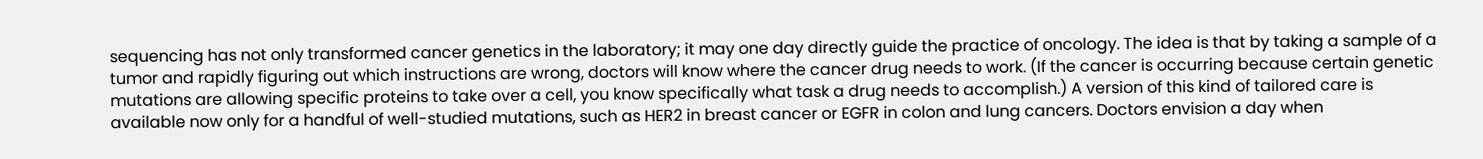sequencing has not only transformed cancer genetics in the laboratory; it may one day directly guide the practice of oncology. The idea is that by taking a sample of a tumor and rapidly figuring out which instructions are wrong, doctors will know where the cancer drug needs to work. (If the cancer is occurring because certain genetic mutations are allowing specific proteins to take over a cell, you know specifically what task a drug needs to accomplish.) A version of this kind of tailored care is available now only for a handful of well-studied mutations, such as HER2 in breast cancer or EGFR in colon and lung cancers. Doctors envision a day when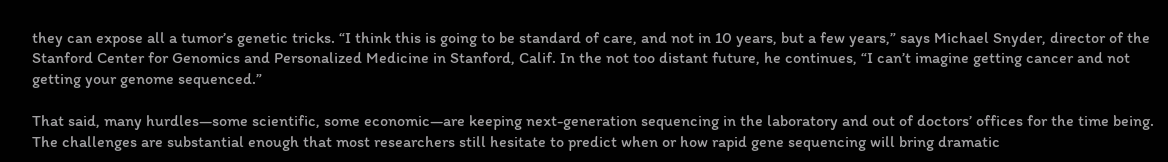they can expose all a tumor’s genetic tricks. “I think this is going to be standard of care, and not in 10 years, but a few years,” says Michael Snyder, director of the Stanford Center for Genomics and Personalized Medicine in Stanford, Calif. In the not too distant future, he continues, “I can’t imagine getting cancer and not getting your genome sequenced.”

That said, many hurdles—some scientific, some economic—are keeping next-generation sequencing in the laboratory and out of doctors’ offices for the time being. The challenges are substantial enough that most researchers still hesitate to predict when or how rapid gene sequencing will bring dramatic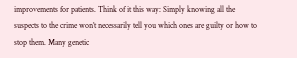improvements for patients. Think of it this way: Simply knowing all the suspects to the crime won’t necessarily tell you which ones are guilty or how to stop them. Many genetic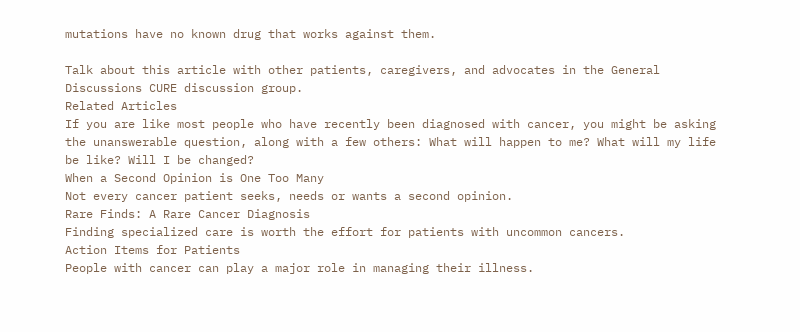mutations have no known drug that works against them.

Talk about this article with other patients, caregivers, and advocates in the General Discussions CURE discussion group.
Related Articles
If you are like most people who have recently been diagnosed with cancer, you might be asking the unanswerable question, along with a few others: What will happen to me? What will my life be like? Will I be changed?
When a Second Opinion is One Too Many
Not every cancer patient seeks, needs or wants a second opinion.
Rare Finds: A Rare Cancer Diagnosis
Finding specialized care is worth the effort for patients with uncommon cancers.
Action Items for Patients
People with cancer can play a major role in managing their illness.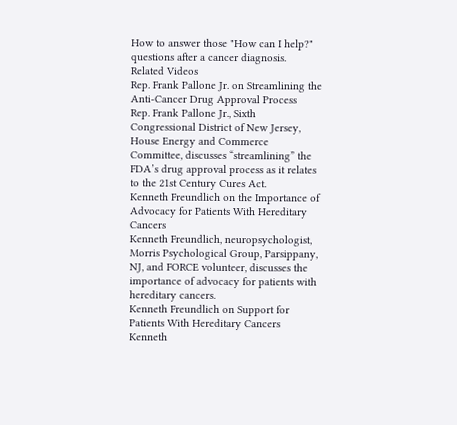How to answer those "How can I help?" questions after a cancer diagnosis.
Related Videos
Rep. Frank Pallone Jr. on Streamlining the Anti-Cancer Drug Approval Process
Rep. Frank Pallone Jr., Sixth Congressional District of New Jersey, House Energy and Commerce Committee, discusses “streamlining” the FDA’s drug approval process as it relates to the 21st Century Cures Act.
Kenneth Freundlich on the Importance of Advocacy for Patients With Hereditary Cancers
Kenneth Freundlich, neuropsychologist, Morris Psychological Group, Parsippany, NJ, and FORCE volunteer, discusses the importance of advocacy for patients with hereditary cancers.
Kenneth Freundlich on Support for Patients With Hereditary Cancers
Kenneth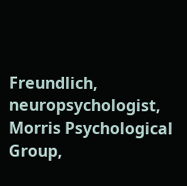Freundlich, neuropsychologist, Morris Psychological Group,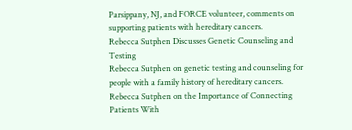Parsippany, NJ, and FORCE volunteer, comments on supporting patients with hereditary cancers.
Rebecca Sutphen Discusses Genetic Counseling and Testing
Rebecca Sutphen on genetic testing and counseling for people with a family history of hereditary cancers.
Rebecca Sutphen on the Importance of Connecting Patients With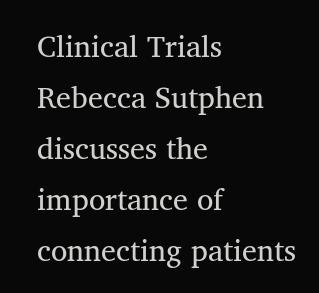Clinical Trials
Rebecca Sutphen discusses the importance of connecting patients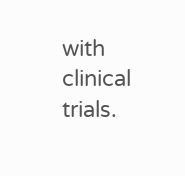with clinical trials.